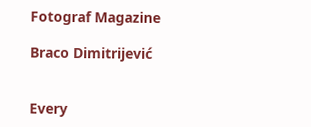Fotograf Magazine

Braco Dimitrijević


Every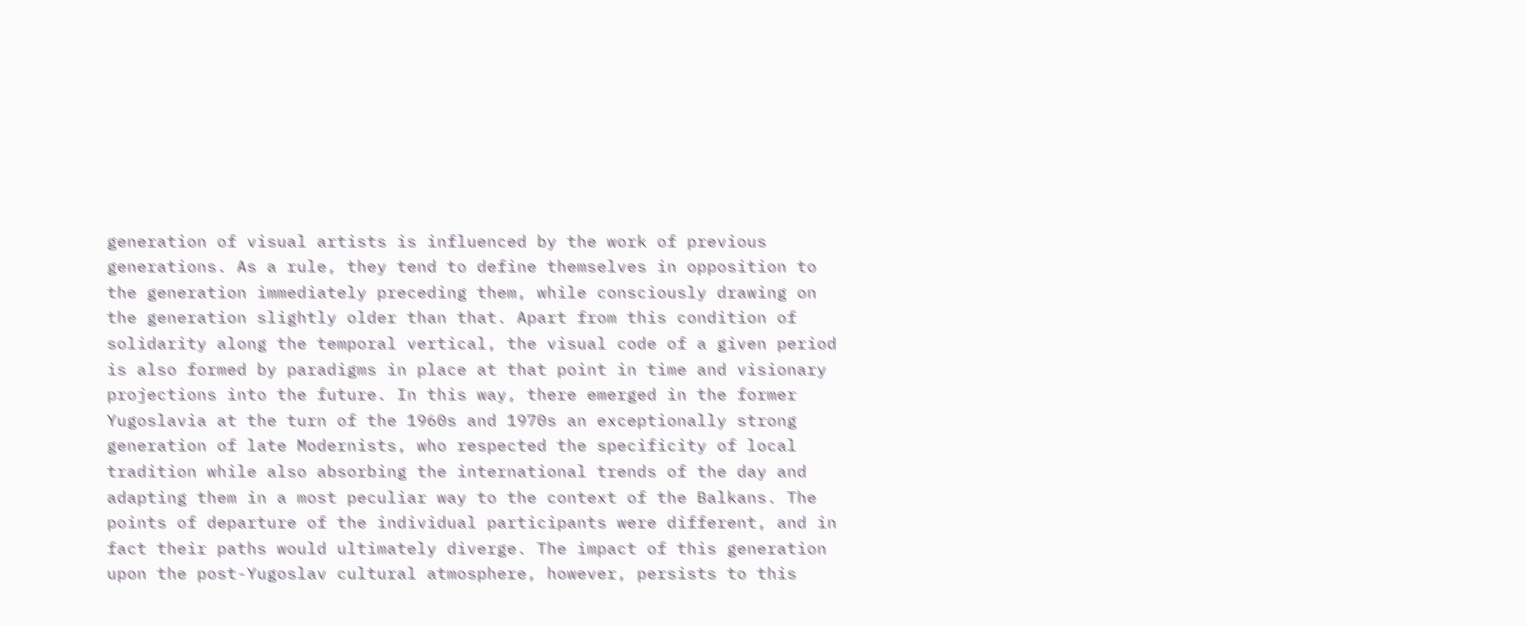generation of visual artists is influenced by the work of previous generations. As a rule, they tend to define themselves in opposition to the generation immediately preceding them, while consciously drawing on the generation slightly older than that. Apart from this condition of solidarity along the temporal vertical, the visual code of a given period is also formed by paradigms in place at that point in time and visionary projections into the future. In this way, there emerged in the former Yugoslavia at the turn of the 1960s and 1970s an exceptionally strong generation of late Modernists, who respected the specificity of local tradition while also absorbing the international trends of the day and adapting them in a most peculiar way to the context of the Balkans. The points of departure of the individual participants were different, and in fact their paths would ultimately diverge. The impact of this generation upon the post-Yugoslav cultural atmosphere, however, persists to this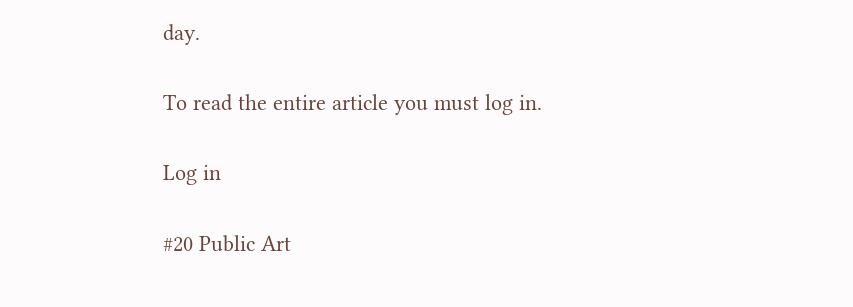day.

To read the entire article you must log in.

Log in

#20 Public Art